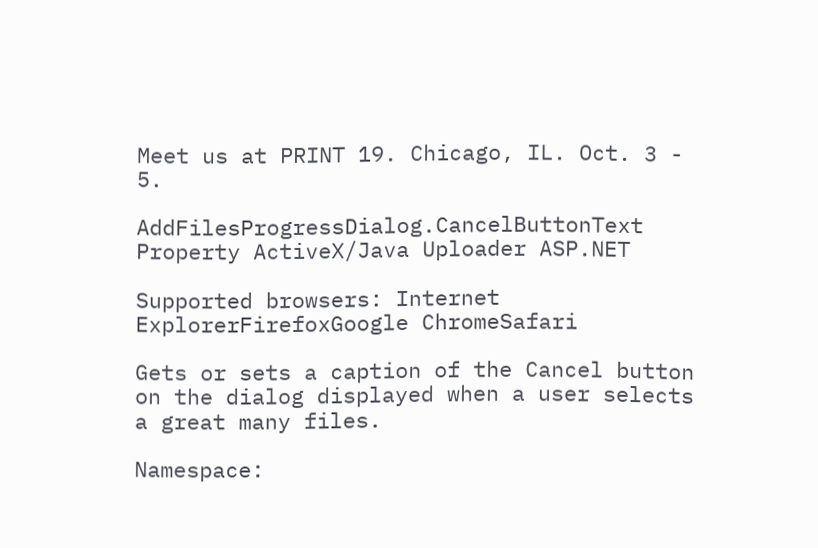Meet us at PRINT 19. Chicago, IL. Oct. 3 - 5.

AddFilesProgressDialog.CancelButtonText Property ActiveX/Java Uploader ASP.NET

Supported browsers: Internet ExplorerFirefoxGoogle ChromeSafari

Gets or sets a caption of the Cancel button on the dialog displayed when a user selects a great many files.

Namespace: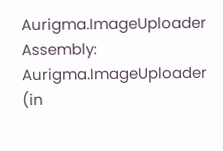Aurigma.ImageUploader
Assembly: Aurigma.ImageUploader (in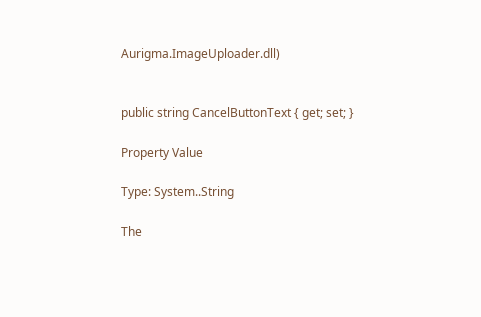Aurigma.ImageUploader.dll)


public string CancelButtonText { get; set; }

Property Value

Type: System..String

The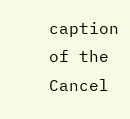caption of the Cancel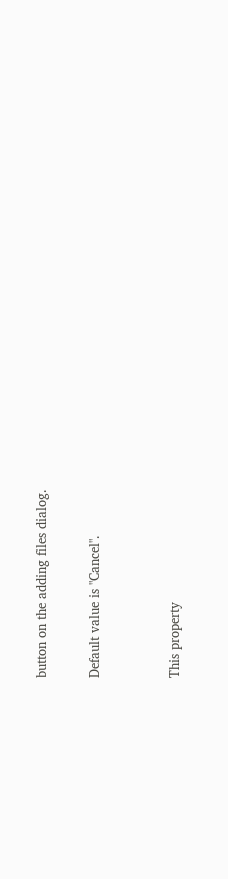button on the adding files dialog.

Default value is "Cancel".


This property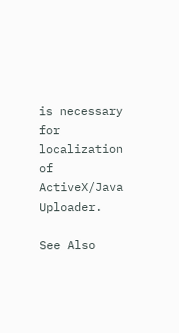is necessary for localization of ActiveX/Java Uploader.

See Also